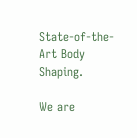State-of-the-Art Body Shaping.

We are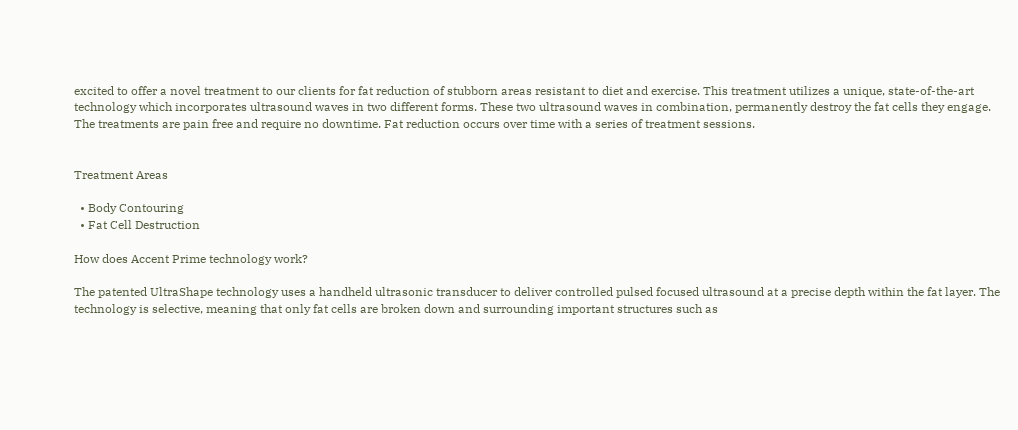excited to offer a novel treatment to our clients for fat reduction of stubborn areas resistant to diet and exercise. This treatment utilizes a unique, state-of-the-art technology which incorporates ultrasound waves in two different forms. These two ultrasound waves in combination, permanently destroy the fat cells they engage. The treatments are pain free and require no downtime. Fat reduction occurs over time with a series of treatment sessions.


Treatment Areas

  • Body Contouring
  • Fat Cell Destruction

How does Accent Prime technology work?

The patented UltraShape technology uses a handheld ultrasonic transducer to deliver controlled pulsed focused ultrasound at a precise depth within the fat layer. The technology is selective, meaning that only fat cells are broken down and surrounding important structures such as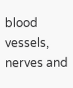blood vessels, nerves and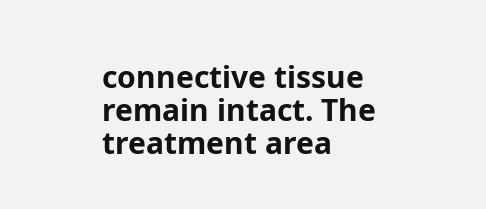connective tissue remain intact. The treatment area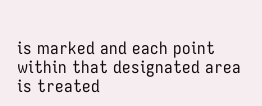is marked and each point within that designated area is treated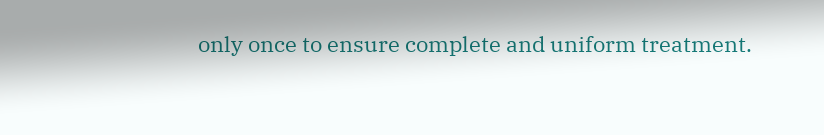only once to ensure complete and uniform treatment.